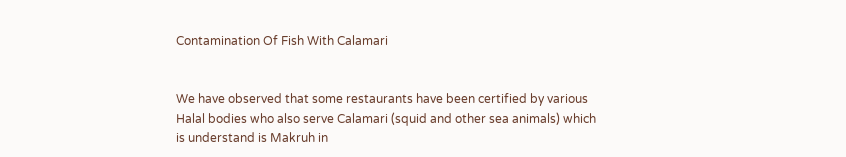Contamination Of Fish With Calamari


We have observed that some restaurants have been certified by various Halal bodies who also serve Calamari (squid and other sea animals) which is understand is Makruh in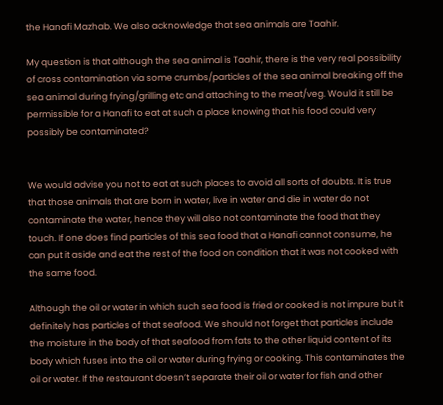the Hanafi Mazhab. We also acknowledge that sea animals are Taahir.

My question is that although the sea animal is Taahir, there is the very real possibility of cross contamination via some crumbs/particles of the sea animal breaking off the sea animal during frying/grilling etc and attaching to the meat/veg. Would it still be permissible for a Hanafi to eat at such a place knowing that his food could very possibly be contaminated?


We would advise you not to eat at such places to avoid all sorts of doubts. It is true that those animals that are born in water, live in water and die in water do not contaminate the water, hence they will also not contaminate the food that they touch. If one does find particles of this sea food that a Hanafi cannot consume, he can put it aside and eat the rest of the food on condition that it was not cooked with the same food.

Although the oil or water in which such sea food is fried or cooked is not impure but it definitely has particles of that seafood. We should not forget that particles include the moisture in the body of that seafood from fats to the other liquid content of its body which fuses into the oil or water during frying or cooking. This contaminates the oil or water. If the restaurant doesn’t separate their oil or water for fish and other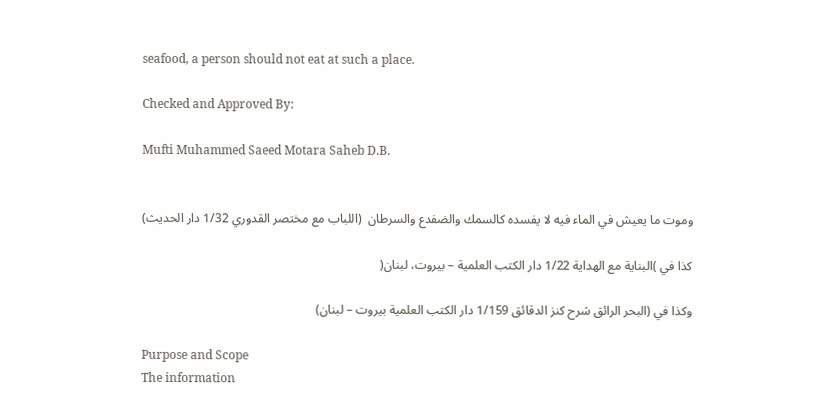seafood, a person should not eat at such a place.

Checked and Approved By:

Mufti Muhammed Saeed Motara Saheb D.B.


وموت ما يعيش في الماء فيه لا يفسده كالسمك والضفدع والسرطان  (اللباب مع مختصر القدوري 1/32 دار الحديث)

كذا في )البناية مع الهداية 1/22 دار الكتب العلمية – بيروت، لبنان(

وكذا في (البحر الرائق شرح كنز الدقائق 1/159 دار الكتب العلمية بيروت – لبنان)

Purpose and Scope
The information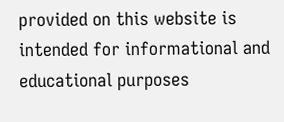provided on this website is intended for informational and educational purposes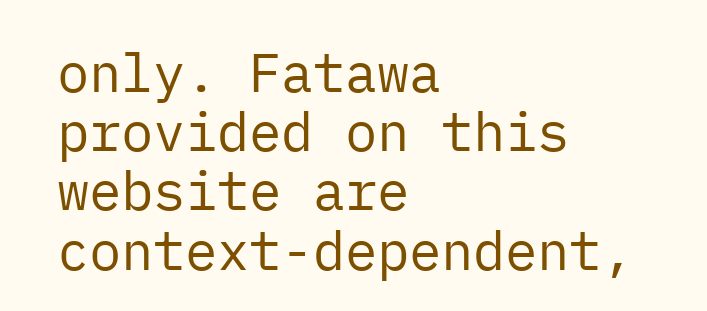only. Fatawa provided on this website are context-dependent,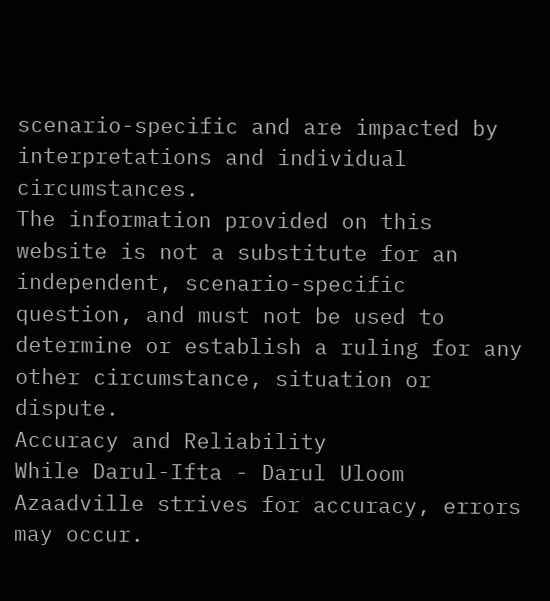scenario-specific and are impacted by interpretations and individual circumstances.
The information provided on this website is not a substitute for an independent, scenario-specific question, and must not be used to determine or establish a ruling for any other circumstance, situation or dispute.
Accuracy and Reliability
While Darul-Ifta - Darul Uloom Azaadville strives for accuracy, errors may occur.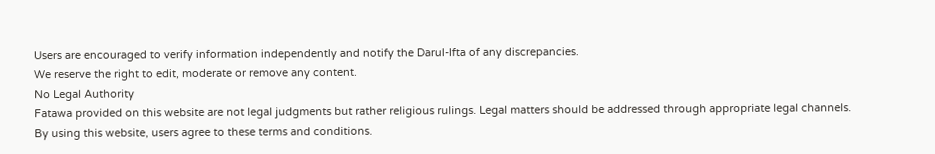Users are encouraged to verify information independently and notify the Darul-Ifta of any discrepancies.
We reserve the right to edit, moderate or remove any content.
No Legal Authority
Fatawa provided on this website are not legal judgments but rather religious rulings. Legal matters should be addressed through appropriate legal channels.
By using this website, users agree to these terms and conditions.